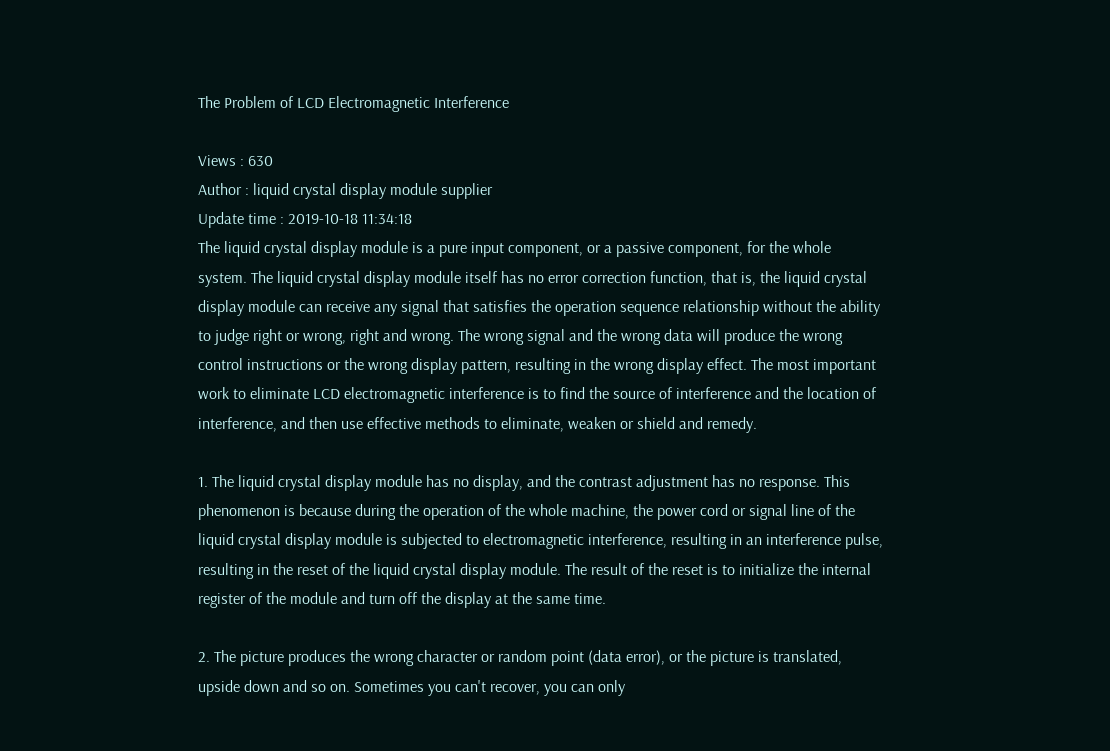The Problem of LCD Electromagnetic Interference

Views : 630
Author : liquid crystal display module supplier
Update time : 2019-10-18 11:34:18
The liquid crystal display module is a pure input component, or a passive component, for the whole system. The liquid crystal display module itself has no error correction function, that is, the liquid crystal display module can receive any signal that satisfies the operation sequence relationship without the ability to judge right or wrong, right and wrong. The wrong signal and the wrong data will produce the wrong control instructions or the wrong display pattern, resulting in the wrong display effect. The most important work to eliminate LCD electromagnetic interference is to find the source of interference and the location of interference, and then use effective methods to eliminate, weaken or shield and remedy.

1. The liquid crystal display module has no display, and the contrast adjustment has no response. This phenomenon is because during the operation of the whole machine, the power cord or signal line of the liquid crystal display module is subjected to electromagnetic interference, resulting in an interference pulse, resulting in the reset of the liquid crystal display module. The result of the reset is to initialize the internal register of the module and turn off the display at the same time.

2. The picture produces the wrong character or random point (data error), or the picture is translated, upside down and so on. Sometimes you can't recover, you can only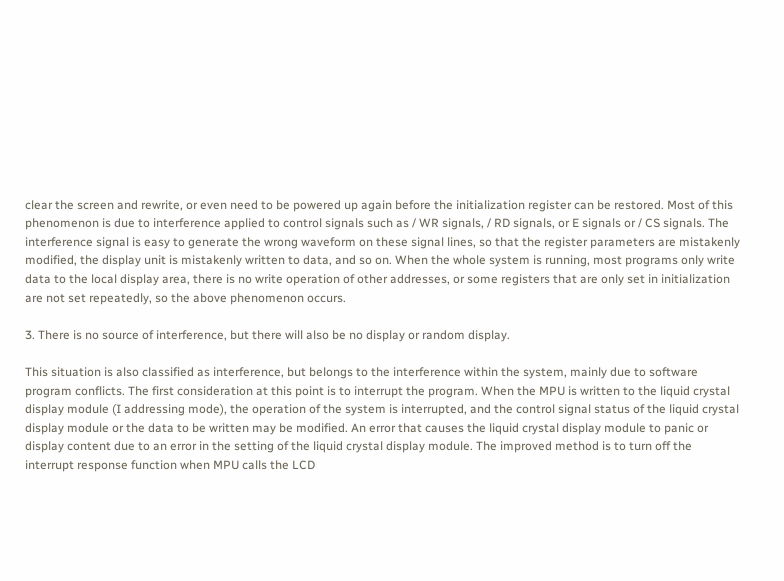clear the screen and rewrite, or even need to be powered up again before the initialization register can be restored. Most of this phenomenon is due to interference applied to control signals such as / WR signals, / RD signals, or E signals or / CS signals. The interference signal is easy to generate the wrong waveform on these signal lines, so that the register parameters are mistakenly modified, the display unit is mistakenly written to data, and so on. When the whole system is running, most programs only write data to the local display area, there is no write operation of other addresses, or some registers that are only set in initialization are not set repeatedly, so the above phenomenon occurs.

3. There is no source of interference, but there will also be no display or random display.

This situation is also classified as interference, but belongs to the interference within the system, mainly due to software program conflicts. The first consideration at this point is to interrupt the program. When the MPU is written to the liquid crystal display module (I addressing mode), the operation of the system is interrupted, and the control signal status of the liquid crystal display module or the data to be written may be modified. An error that causes the liquid crystal display module to panic or display content due to an error in the setting of the liquid crystal display module. The improved method is to turn off the interrupt response function when MPU calls the LCD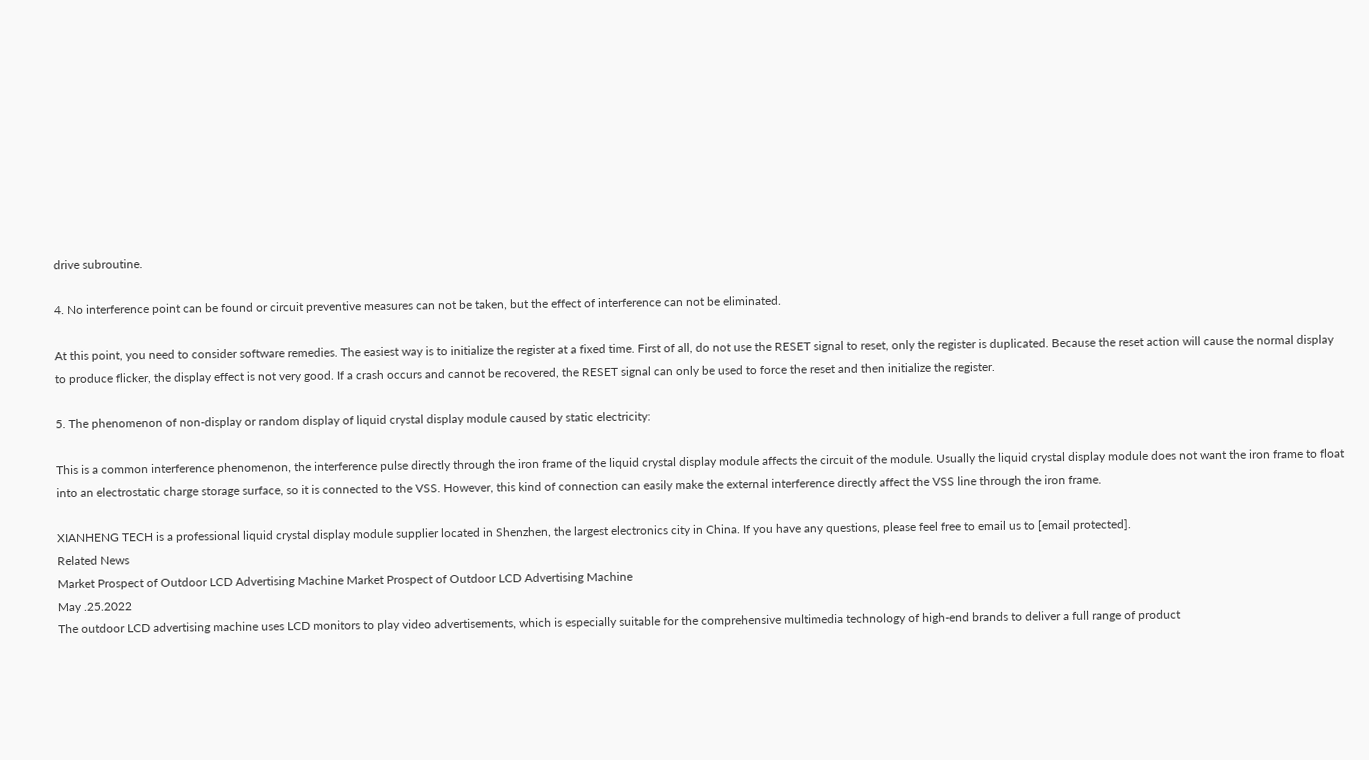drive subroutine.

4. No interference point can be found or circuit preventive measures can not be taken, but the effect of interference can not be eliminated.

At this point, you need to consider software remedies. The easiest way is to initialize the register at a fixed time. First of all, do not use the RESET signal to reset, only the register is duplicated. Because the reset action will cause the normal display to produce flicker, the display effect is not very good. If a crash occurs and cannot be recovered, the RESET signal can only be used to force the reset and then initialize the register.

5. The phenomenon of non-display or random display of liquid crystal display module caused by static electricity:

This is a common interference phenomenon, the interference pulse directly through the iron frame of the liquid crystal display module affects the circuit of the module. Usually the liquid crystal display module does not want the iron frame to float into an electrostatic charge storage surface, so it is connected to the VSS. However, this kind of connection can easily make the external interference directly affect the VSS line through the iron frame.

XIANHENG TECH is a professional liquid crystal display module supplier located in Shenzhen, the largest electronics city in China. If you have any questions, please feel free to email us to [email protected].
Related News
Market Prospect of Outdoor LCD Advertising Machine Market Prospect of Outdoor LCD Advertising Machine
May .25.2022
The outdoor LCD advertising machine uses LCD monitors to play video advertisements, which is especially suitable for the comprehensive multimedia technology of high-end brands to deliver a full range of product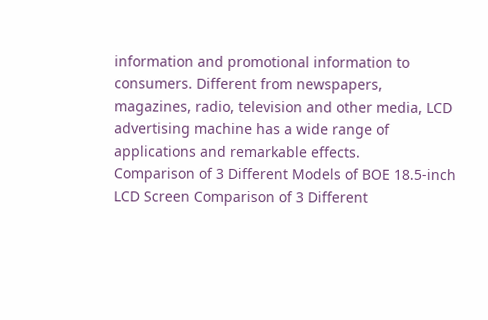information and promotional information to consumers. Different from newspapers, magazines, radio, television and other media, LCD advertising machine has a wide range of applications and remarkable effects.
Comparison of 3 Different Models of BOE 18.5-inch LCD Screen Comparison of 3 Different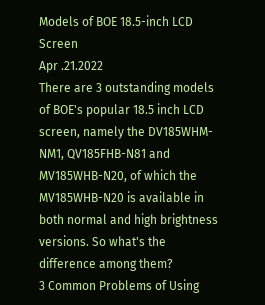Models of BOE 18.5-inch LCD Screen
Apr .21.2022
There are 3 outstanding models of BOE's popular 18.5 inch LCD screen, namely the DV185WHM-NM1, QV185FHB-N81 and MV185WHB-N20, of which the MV185WHB-N20 is available in both normal and high brightness versions. So what's the difference among them?
3 Common Problems of Using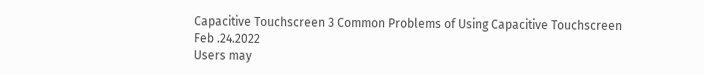Capacitive Touchscreen 3 Common Problems of Using Capacitive Touchscreen
Feb .24.2022
Users may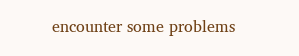encounter some problems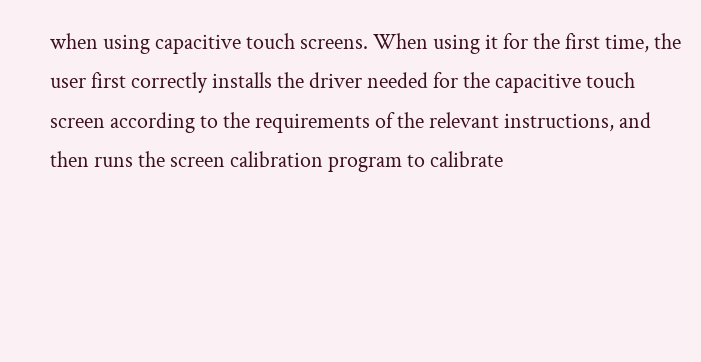when using capacitive touch screens. When using it for the first time, the user first correctly installs the driver needed for the capacitive touch screen according to the requirements of the relevant instructions, and then runs the screen calibration program to calibrate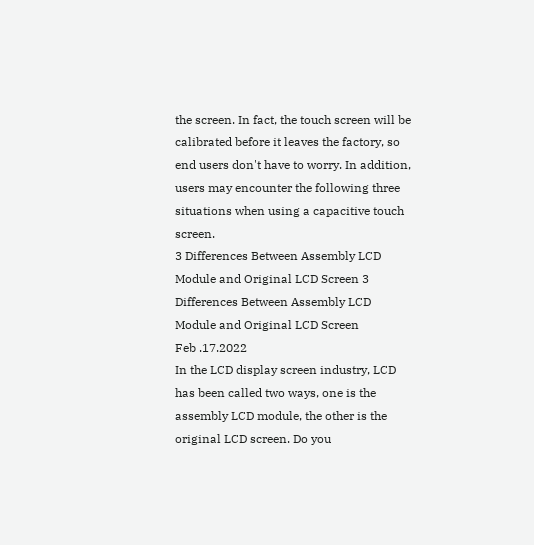the screen. In fact, the touch screen will be calibrated before it leaves the factory, so end users don't have to worry. In addition, users may encounter the following three situations when using a capacitive touch screen.
3 Differences Between Assembly LCD Module and Original LCD Screen 3 Differences Between Assembly LCD Module and Original LCD Screen
Feb .17.2022
In the LCD display screen industry, LCD has been called two ways, one is the assembly LCD module, the other is the original LCD screen. Do you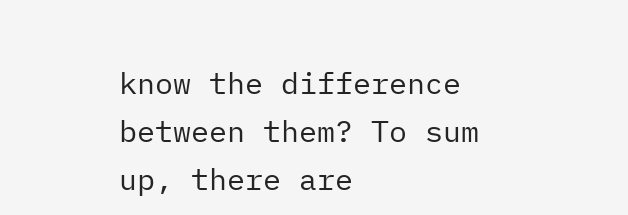know the difference between them? To sum up, there are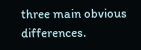three main obvious differences.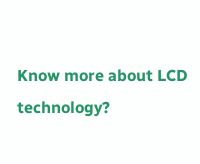Know more about LCD technology?